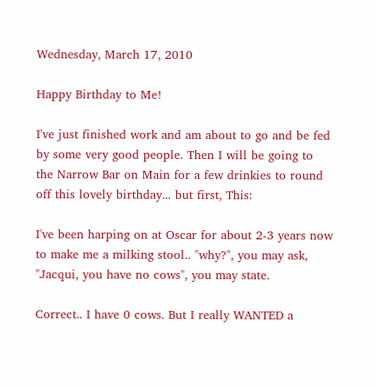Wednesday, March 17, 2010

Happy Birthday to Me!

I've just finished work and am about to go and be fed by some very good people. Then I will be going to the Narrow Bar on Main for a few drinkies to round off this lovely birthday... but first, This:

I've been harping on at Oscar for about 2-3 years now to make me a milking stool.. "why?", you may ask, "Jacqui, you have no cows", you may state.

Correct.. I have 0 cows. But I really WANTED a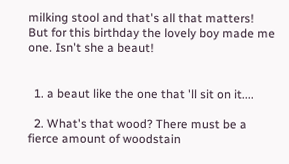milking stool and that's all that matters! But for this birthday the lovely boy made me one. Isn't she a beaut!


  1. a beaut like the one that 'll sit on it....

  2. What's that wood? There must be a fierce amount of woodstain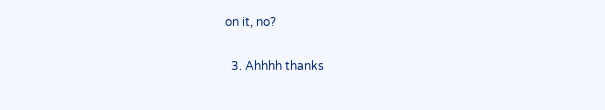on it, no?

  3. Ahhhh thanks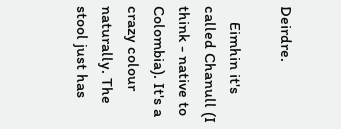Deirdre.

    Eimhin it's called Chanull (I think - native to Colombia). It's a crazy colour naturally. The stool just has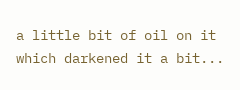a little bit of oil on it which darkened it a bit...